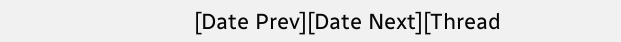[Date Prev][Date Next][Thread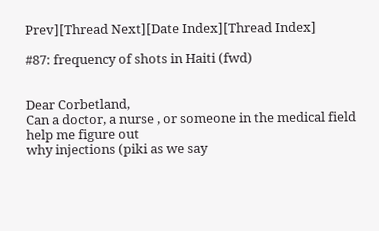Prev][Thread Next][Date Index][Thread Index]

#87: frequency of shots in Haiti (fwd)


Dear Corbetland,
Can a doctor, a nurse , or someone in the medical field help me figure out
why injections (piki as we say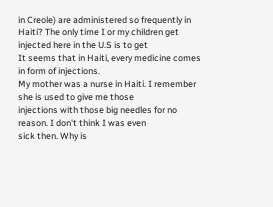in Creole) are administered so frequently in
Haiti? The only time I or my children get injected here in the U.S is to get
It seems that in Haiti, every medicine comes in form of injections.
My mother was a nurse in Haiti. I remember  she is used to give me those
injections with those big needles for no reason. I don't think I was even
sick then. Why is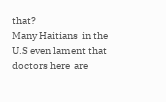that?
Many Haitians  in the U.S even lament that doctors here  are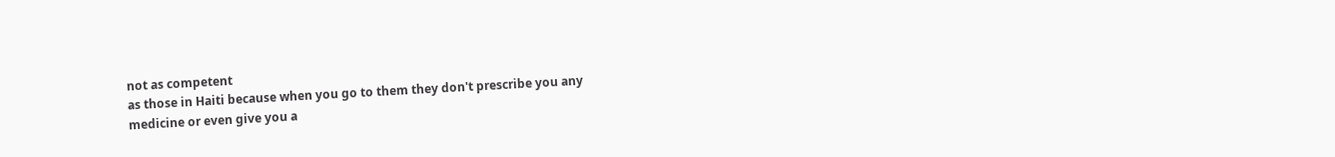not as competent
as those in Haiti because when you go to them they don't prescribe you any
medicine or even give you a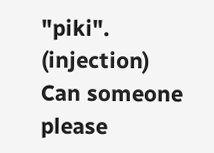"piki". (injection)
Can someone please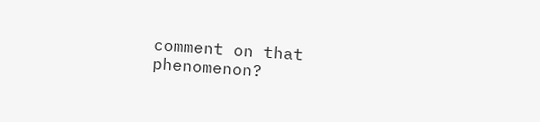comment on that phenomenon?